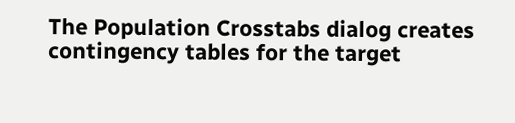The Population Crosstabs dialog creates contingency tables for the target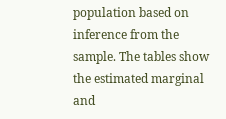population based on inference from the sample. The tables show the estimated marginal and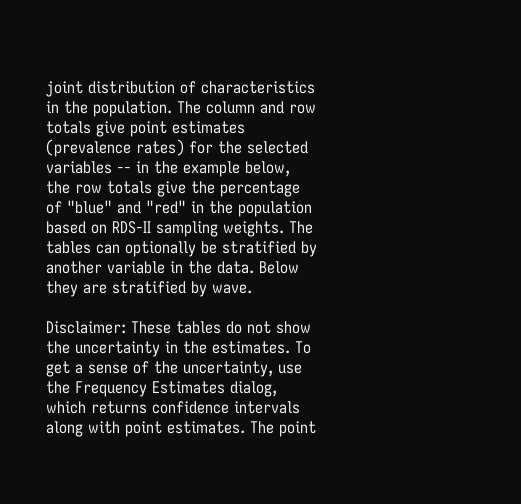joint distribution of characteristics in the population. The column and row totals give point estimates (prevalence rates) for the selected variables -- in the example below, the row totals give the percentage of "blue" and "red" in the population based on RDS-II sampling weights. The tables can optionally be stratified by another variable in the data. Below they are stratified by wave.

Disclaimer: These tables do not show the uncertainty in the estimates. To get a sense of the uncertainty, use the Frequency Estimates dialog, which returns confidence intervals along with point estimates. The point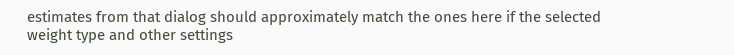estimates from that dialog should approximately match the ones here if the selected weight type and other settings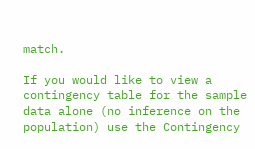match.

If you would like to view a contingency table for the sample data alone (no inference on the population) use the Contingency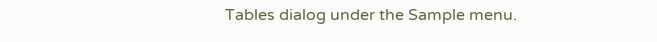Tables dialog under the Sample menu.